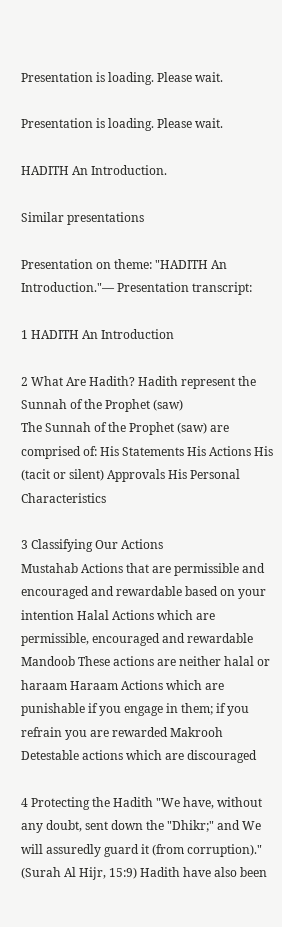Presentation is loading. Please wait.

Presentation is loading. Please wait.

HADITH An Introduction.

Similar presentations

Presentation on theme: "HADITH An Introduction."— Presentation transcript:

1 HADITH An Introduction

2 What Are Hadith? Hadith represent the Sunnah of the Prophet (saw)
The Sunnah of the Prophet (saw) are comprised of: His Statements His Actions His (tacit or silent) Approvals His Personal Characteristics

3 Classifying Our Actions
Mustahab Actions that are permissible and encouraged and rewardable based on your intention Halal Actions which are permissible, encouraged and rewardable Mandoob These actions are neither halal or haraam Haraam Actions which are punishable if you engage in them; if you refrain you are rewarded Makrooh Detestable actions which are discouraged

4 Protecting the Hadith "We have, without any doubt, sent down the "Dhikr;" and We will assuredly guard it (from corruption)." (Surah Al Hijr, 15:9) Hadith have also been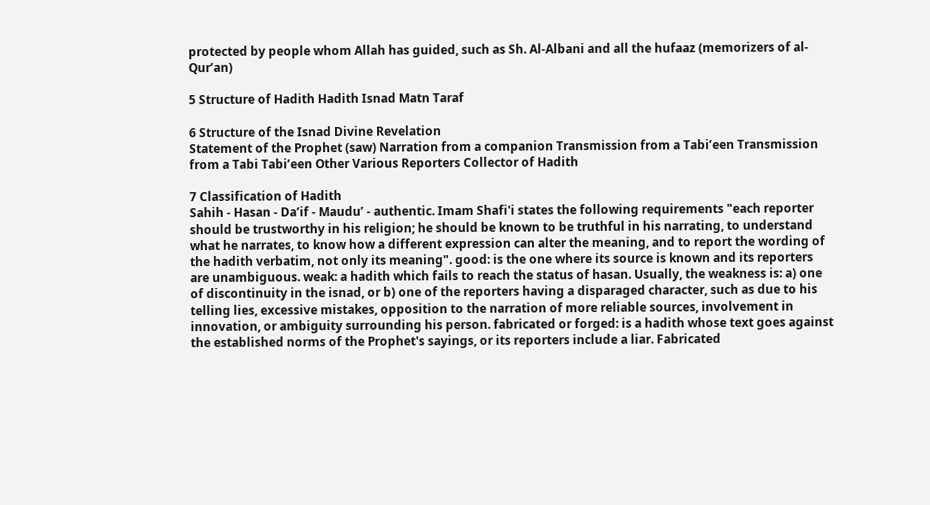protected by people whom Allah has guided, such as Sh. Al-Albani and all the hufaaz (memorizers of al-Qur’an)

5 Structure of Hadith Hadith Isnad Matn Taraf

6 Structure of the Isnad Divine Revelation
Statement of the Prophet (saw) Narration from a companion Transmission from a Tabi’een Transmission from a Tabi Tabi’een Other Various Reporters Collector of Hadith

7 Classification of Hadith
Sahih - Hasan - Da’if - Maudu’ - authentic. Imam Shafi'i states the following requirements "each reporter should be trustworthy in his religion; he should be known to be truthful in his narrating, to understand what he narrates, to know how a different expression can alter the meaning, and to report the wording of the hadith verbatim, not only its meaning". good: is the one where its source is known and its reporters are unambiguous. weak: a hadith which fails to reach the status of hasan. Usually, the weakness is: a) one of discontinuity in the isnad, or b) one of the reporters having a disparaged character, such as due to his telling lies, excessive mistakes, opposition to the narration of more reliable sources, involvement in innovation, or ambiguity surrounding his person. fabricated or forged: is a hadith whose text goes against the established norms of the Prophet's sayings, or its reporters include a liar. Fabricated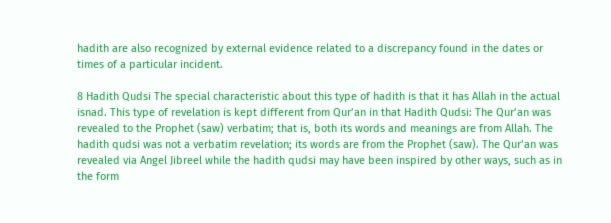hadith are also recognized by external evidence related to a discrepancy found in the dates or times of a particular incident.

8 Hadith Qudsi The special characteristic about this type of hadith is that it has Allah in the actual isnad. This type of revelation is kept different from Qur’an in that Hadith Qudsi: The Qur’an was revealed to the Prophet (saw) verbatim; that is, both its words and meanings are from Allah. The hadith qudsi was not a verbatim revelation; its words are from the Prophet (saw). The Qur’an was revealed via Angel Jibreel while the hadith qudsi may have been inspired by other ways, such as in the form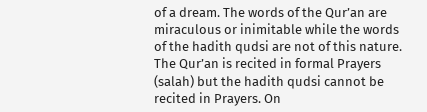of a dream. The words of the Qur’an are miraculous or inimitable while the words of the hadith qudsi are not of this nature. The Qur’an is recited in formal Prayers (salah) but the hadith qudsi cannot be recited in Prayers. On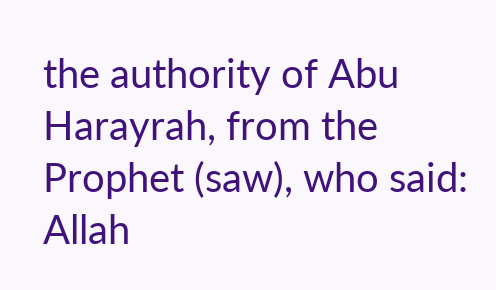the authority of Abu Harayrah, from the Prophet (saw), who said: Allah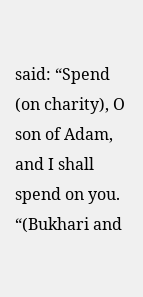said: “Spend (on charity), O son of Adam, and I shall spend on you. “(Bukhari and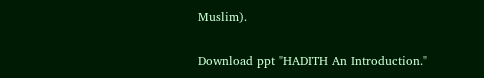Muslim).

Download ppt "HADITH An Introduction."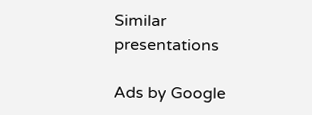Similar presentations

Ads by Google